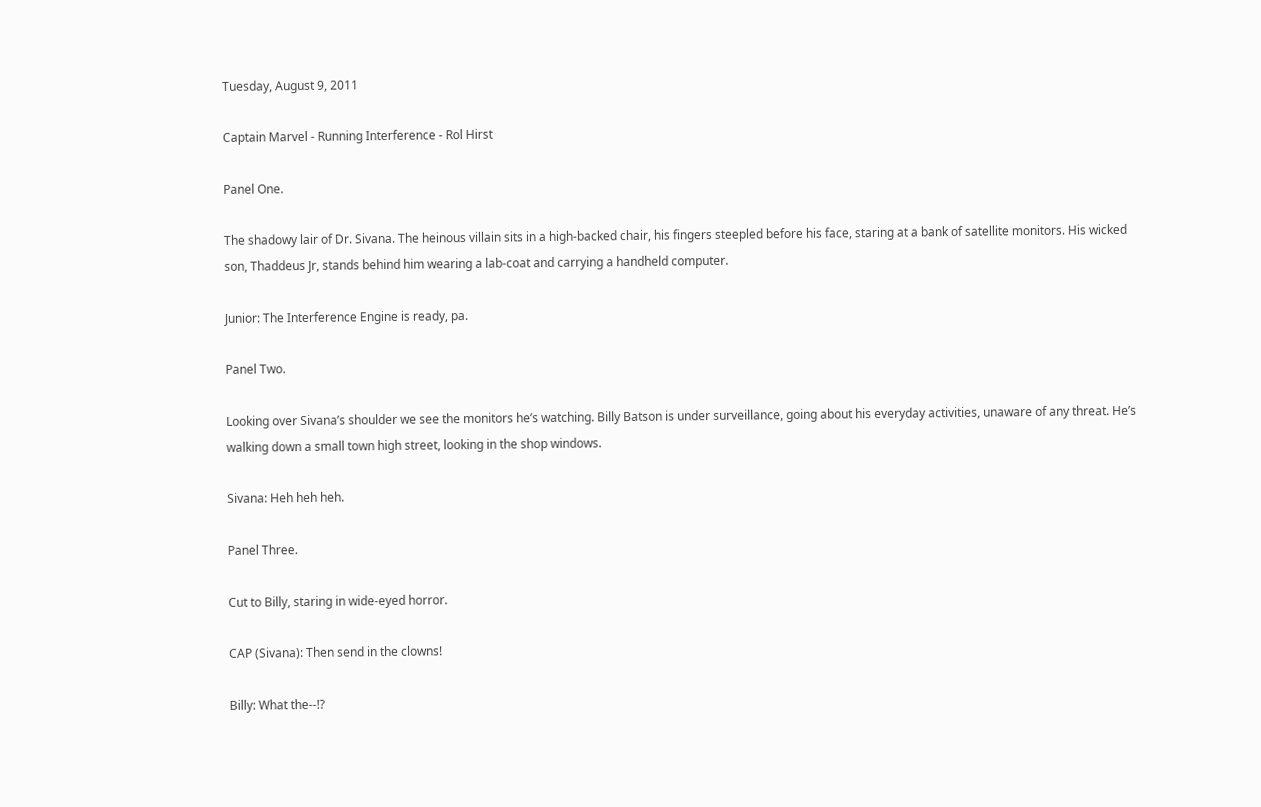Tuesday, August 9, 2011

Captain Marvel - Running Interference - Rol Hirst

Panel One.

The shadowy lair of Dr. Sivana. The heinous villain sits in a high-backed chair, his fingers steepled before his face, staring at a bank of satellite monitors. His wicked son, Thaddeus Jr, stands behind him wearing a lab-coat and carrying a handheld computer.

Junior: The Interference Engine is ready, pa.

Panel Two.

Looking over Sivana’s shoulder we see the monitors he’s watching. Billy Batson is under surveillance, going about his everyday activities, unaware of any threat. He’s walking down a small town high street, looking in the shop windows.

Sivana: Heh heh heh.

Panel Three.

Cut to Billy, staring in wide-eyed horror.

CAP (Sivana): Then send in the clowns!

Billy: What the--!?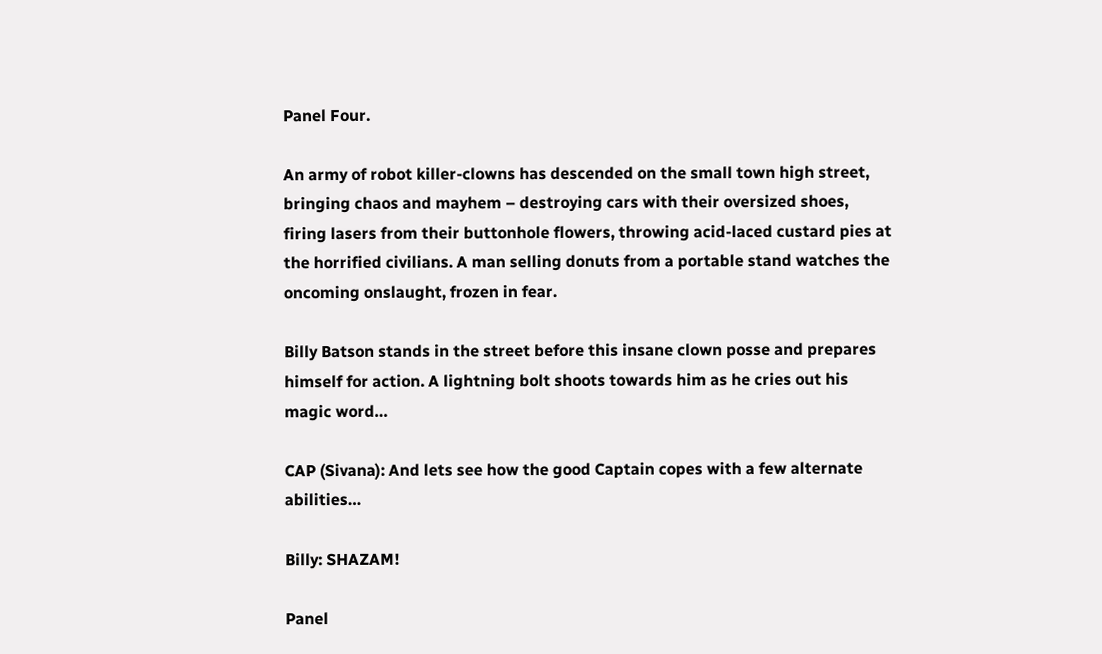Panel Four.

An army of robot killer-clowns has descended on the small town high street, bringing chaos and mayhem – destroying cars with their oversized shoes, firing lasers from their buttonhole flowers, throwing acid-laced custard pies at the horrified civilians. A man selling donuts from a portable stand watches the oncoming onslaught, frozen in fear.

Billy Batson stands in the street before this insane clown posse and prepares himself for action. A lightning bolt shoots towards him as he cries out his magic word…

CAP (Sivana): And lets see how the good Captain copes with a few alternate abilities…

Billy: SHAZAM!

Panel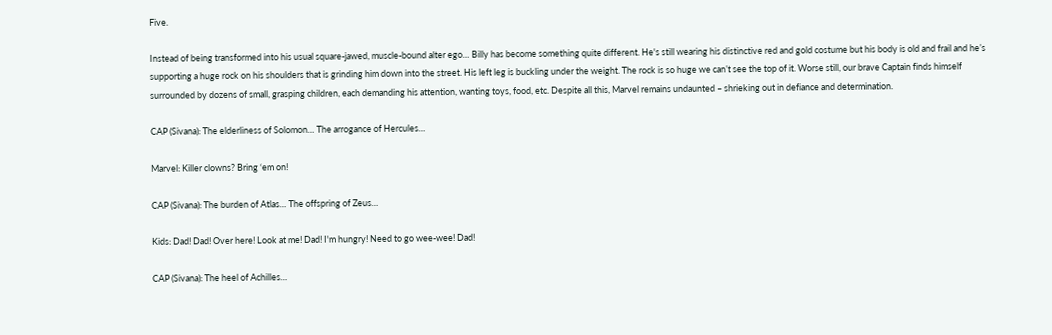Five.

Instead of being transformed into his usual square-jawed, muscle-bound alter ego… Billy has become something quite different. He's still wearing his distinctive red and gold costume but his body is old and frail and he’s supporting a huge rock on his shoulders that is grinding him down into the street. His left leg is buckling under the weight. The rock is so huge we can’t see the top of it. Worse still, our brave Captain finds himself surrounded by dozens of small, grasping children, each demanding his attention, wanting toys, food, etc. Despite all this, Marvel remains undaunted – shrieking out in defiance and determination.

CAP (Sivana): The elderliness of Solomon… The arrogance of Hercules…

Marvel: Killer clowns? Bring ‘em on!

CAP (Sivana): The burden of Atlas… The offspring of Zeus…

Kids: Dad! Dad! Over here! Look at me! Dad! I'm hungry! Need to go wee-wee! Dad!

CAP (Sivana): The heel of Achilles…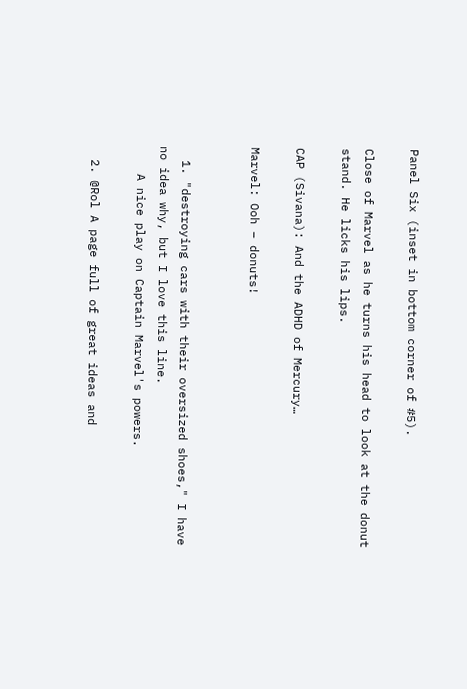Panel Six (inset in bottom corner of #5).

Close of Marvel as he turns his head to look at the donut stand. He licks his lips.

CAP (Sivana): And the ADHD of Mercury…

Marvel: Ooh – donuts!


  1. "destroying cars with their oversized shoes," I have no idea why, but I love this line.
    A nice play on Captain Marvel's powers.

  2. @Rol A page full of great ideas and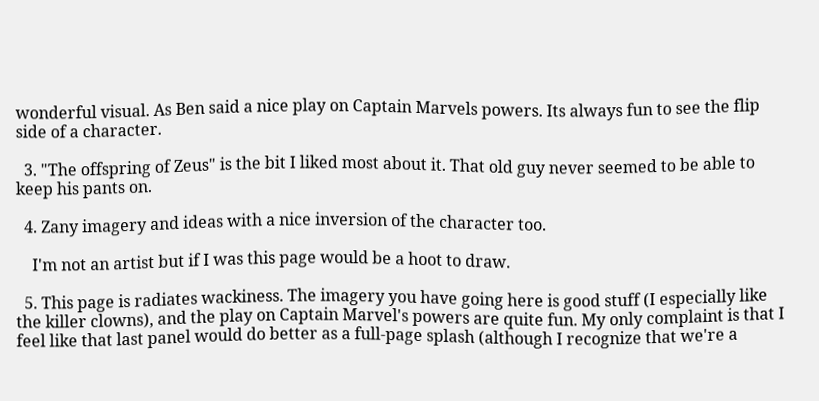wonderful visual. As Ben said a nice play on Captain Marvels powers. Its always fun to see the flip side of a character.

  3. "The offspring of Zeus" is the bit I liked most about it. That old guy never seemed to be able to keep his pants on.

  4. Zany imagery and ideas with a nice inversion of the character too.

    I'm not an artist but if I was this page would be a hoot to draw.

  5. This page is radiates wackiness. The imagery you have going here is good stuff (I especially like the killer clowns), and the play on Captain Marvel's powers are quite fun. My only complaint is that I feel like that last panel would do better as a full-page splash (although I recognize that we're a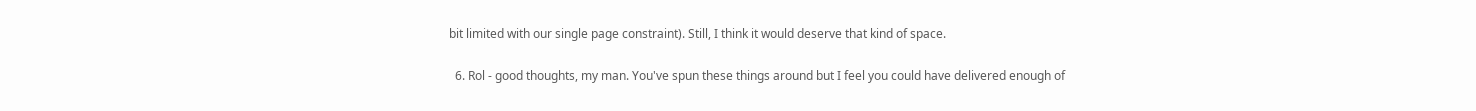bit limited with our single page constraint). Still, I think it would deserve that kind of space.

  6. Rol - good thoughts, my man. You've spun these things around but I feel you could have delivered enough of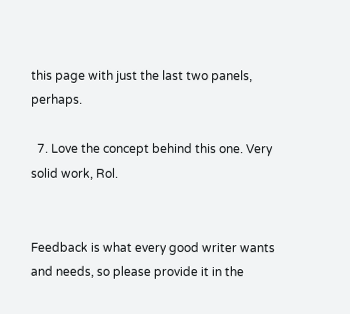this page with just the last two panels, perhaps.

  7. Love the concept behind this one. Very solid work, Rol.


Feedback is what every good writer wants and needs, so please provide it in the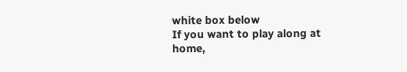white box below
If you want to play along at home,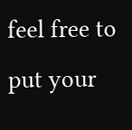feel free to put your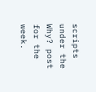scripts under the Why? post for the week.